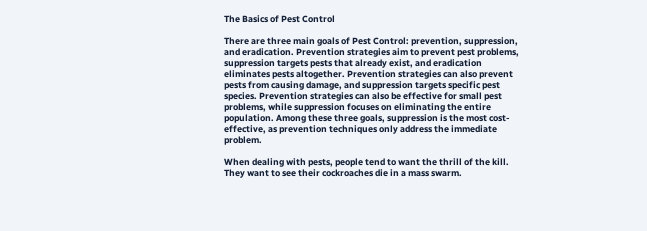The Basics of Pest Control

There are three main goals of Pest Control: prevention, suppression, and eradication. Prevention strategies aim to prevent pest problems, suppression targets pests that already exist, and eradication eliminates pests altogether. Prevention strategies can also prevent pests from causing damage, and suppression targets specific pest species. Prevention strategies can also be effective for small pest problems, while suppression focuses on eliminating the entire population. Among these three goals, suppression is the most cost-effective, as prevention techniques only address the immediate problem.

When dealing with pests, people tend to want the thrill of the kill. They want to see their cockroaches die in a mass swarm.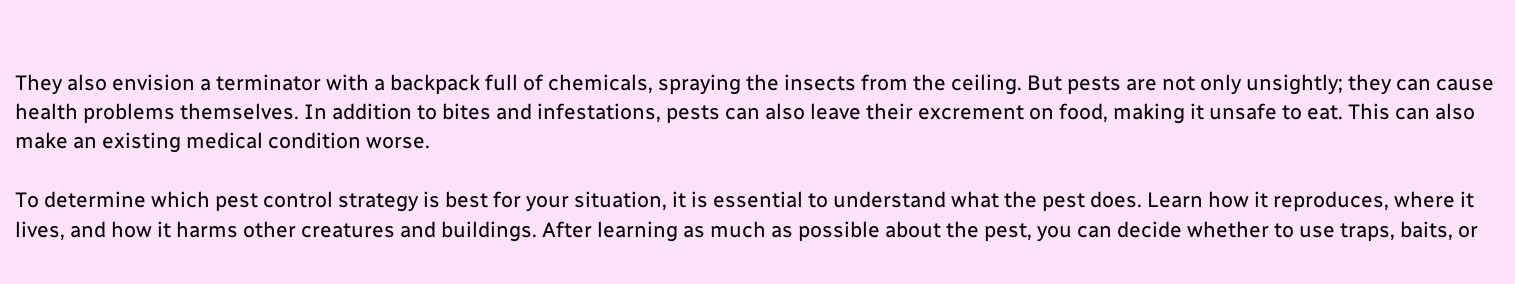They also envision a terminator with a backpack full of chemicals, spraying the insects from the ceiling. But pests are not only unsightly; they can cause health problems themselves. In addition to bites and infestations, pests can also leave their excrement on food, making it unsafe to eat. This can also make an existing medical condition worse.

To determine which pest control strategy is best for your situation, it is essential to understand what the pest does. Learn how it reproduces, where it lives, and how it harms other creatures and buildings. After learning as much as possible about the pest, you can decide whether to use traps, baits, or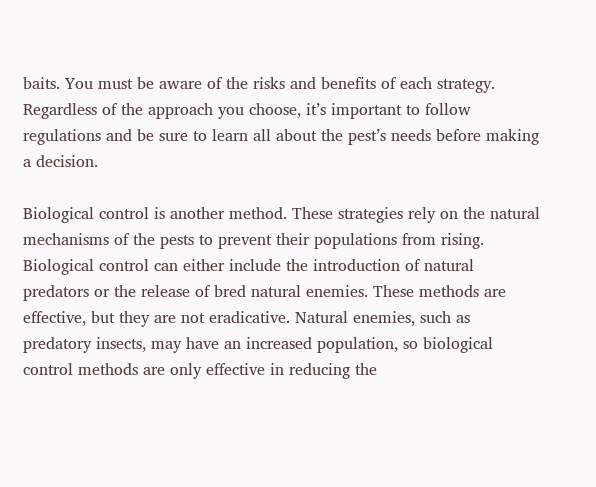baits. You must be aware of the risks and benefits of each strategy. Regardless of the approach you choose, it’s important to follow regulations and be sure to learn all about the pest’s needs before making a decision.

Biological control is another method. These strategies rely on the natural mechanisms of the pests to prevent their populations from rising. Biological control can either include the introduction of natural predators or the release of bred natural enemies. These methods are effective, but they are not eradicative. Natural enemies, such as predatory insects, may have an increased population, so biological control methods are only effective in reducing the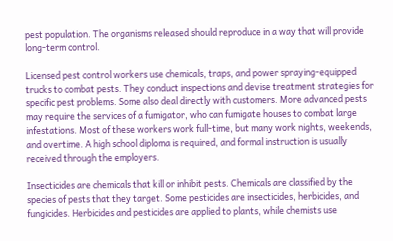pest population. The organisms released should reproduce in a way that will provide long-term control.

Licensed pest control workers use chemicals, traps, and power spraying-equipped trucks to combat pests. They conduct inspections and devise treatment strategies for specific pest problems. Some also deal directly with customers. More advanced pests may require the services of a fumigator, who can fumigate houses to combat large infestations. Most of these workers work full-time, but many work nights, weekends, and overtime. A high school diploma is required, and formal instruction is usually received through the employers.

Insecticides are chemicals that kill or inhibit pests. Chemicals are classified by the species of pests that they target. Some pesticides are insecticides, herbicides, and fungicides. Herbicides and pesticides are applied to plants, while chemists use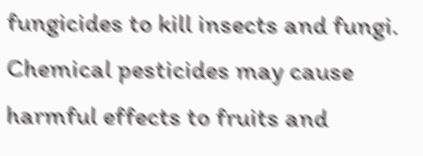fungicides to kill insects and fungi. Chemical pesticides may cause harmful effects to fruits and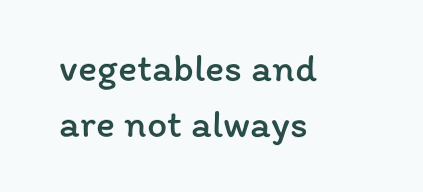vegetables and are not always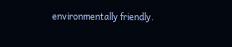environmentally friendly.